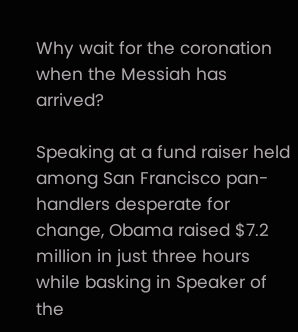Why wait for the coronation when the Messiah has arrived?

Speaking at a fund raiser held among San Francisco pan-handlers desperate for change, Obama raised $7.2 million in just three hours while basking in Speaker of the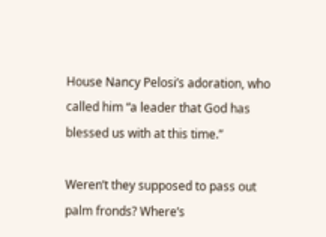House Nancy Pelosi’s adoration, who called him “a leader that God has blessed us with at this time.”

Weren’t they supposed to pass out palm fronds? Where’s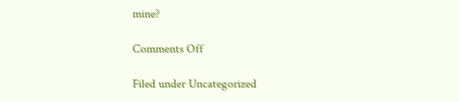mine?

Comments Off

Filed under Uncategorized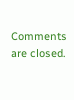Comments are closed.